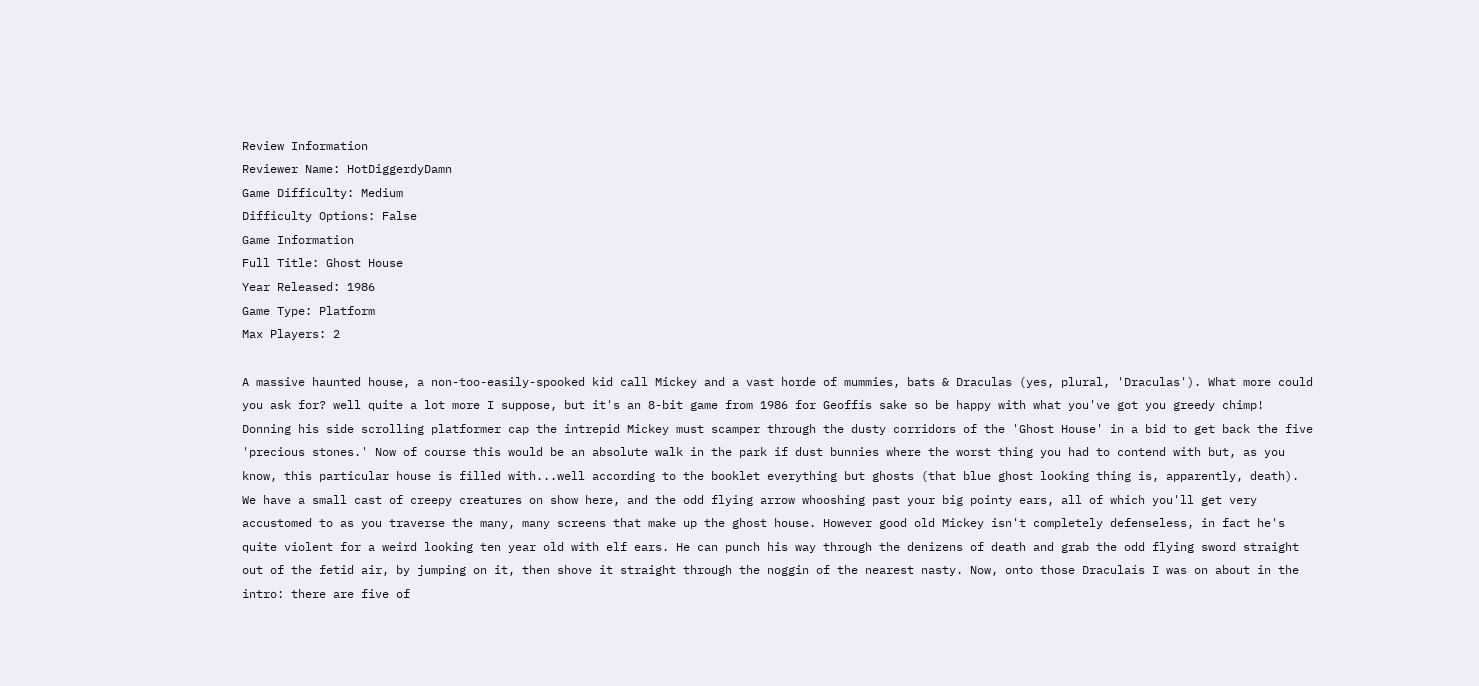Review Information
Reviewer Name: HotDiggerdyDamn
Game Difficulty: Medium
Difficulty Options: False
Game Information
Full Title: Ghost House
Year Released: 1986
Game Type: Platform
Max Players: 2

A massive haunted house, a non-too-easily-spooked kid call Mickey and a vast horde of mummies, bats & Draculas (yes, plural, 'Draculas'). What more could you ask for? well quite a lot more I suppose, but it's an 8-bit game from 1986 for Geoffís sake so be happy with what you've got you greedy chimp!
Donning his side scrolling platformer cap the intrepid Mickey must scamper through the dusty corridors of the 'Ghost House' in a bid to get back the five 'precious stones.' Now of course this would be an absolute walk in the park if dust bunnies where the worst thing you had to contend with but, as you know, this particular house is filled with...well according to the booklet everything but ghosts (that blue ghost looking thing is, apparently, death). We have a small cast of creepy creatures on show here, and the odd flying arrow whooshing past your big pointy ears, all of which you'll get very accustomed to as you traverse the many, many screens that make up the ghost house. However good old Mickey isn't completely defenseless, in fact he's quite violent for a weird looking ten year old with elf ears. He can punch his way through the denizens of death and grab the odd flying sword straight out of the fetid air, by jumping on it, then shove it straight through the noggin of the nearest nasty. Now, onto those Draculaís I was on about in the intro: there are five of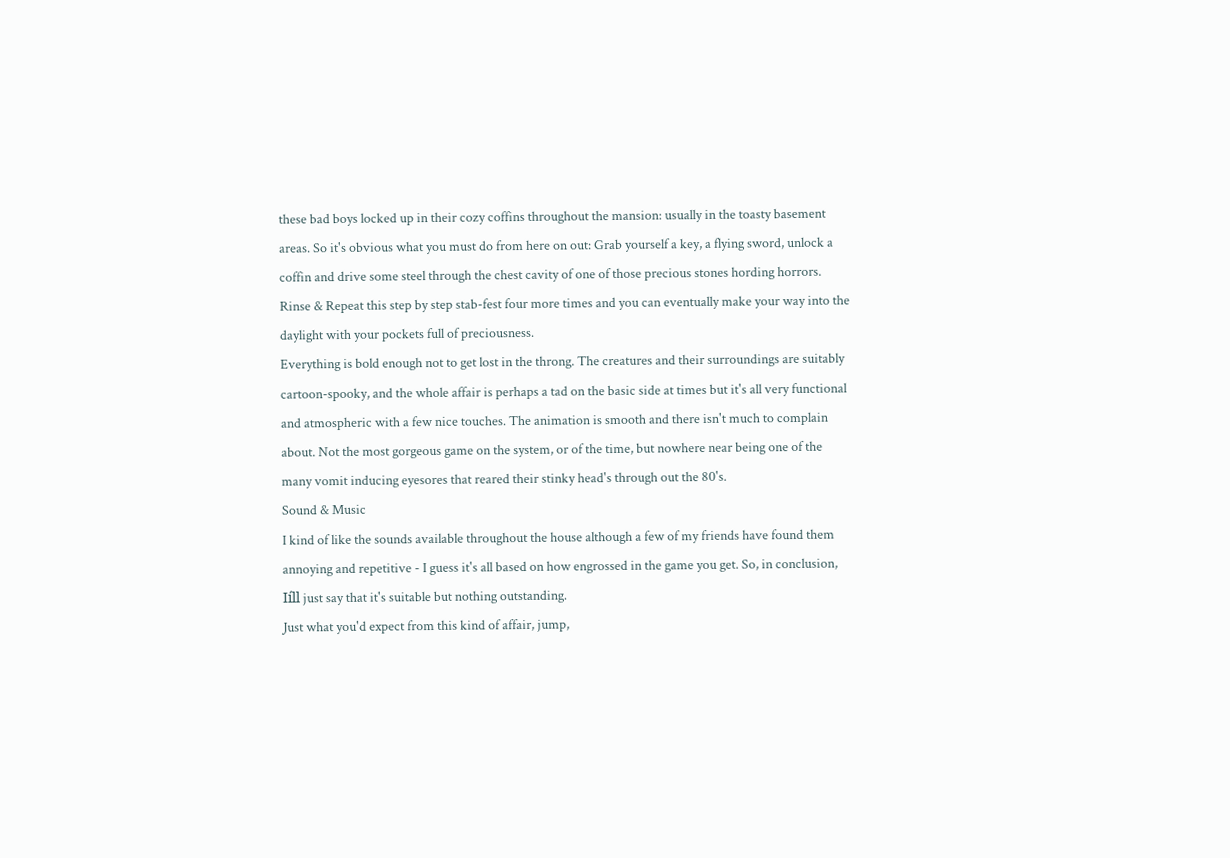these bad boys locked up in their cozy coffins throughout the mansion: usually in the toasty basement areas. So it's obvious what you must do from here on out: Grab yourself a key, a flying sword, unlock a coffin and drive some steel through the chest cavity of one of those precious stones hording horrors. Rinse & Repeat this step by step stab-fest four more times and you can eventually make your way into the daylight with your pockets full of preciousness.
Everything is bold enough not to get lost in the throng. The creatures and their surroundings are suitably cartoon-spooky, and the whole affair is perhaps a tad on the basic side at times but it's all very functional and atmospheric with a few nice touches. The animation is smooth and there isn't much to complain about. Not the most gorgeous game on the system, or of the time, but nowhere near being one of the many vomit inducing eyesores that reared their stinky head's through out the 80's.
Sound & Music
I kind of like the sounds available throughout the house although a few of my friends have found them annoying and repetitive - I guess it's all based on how engrossed in the game you get. So, in conclusion, Iíll just say that it's suitable but nothing outstanding.
Just what you'd expect from this kind of affair, jump,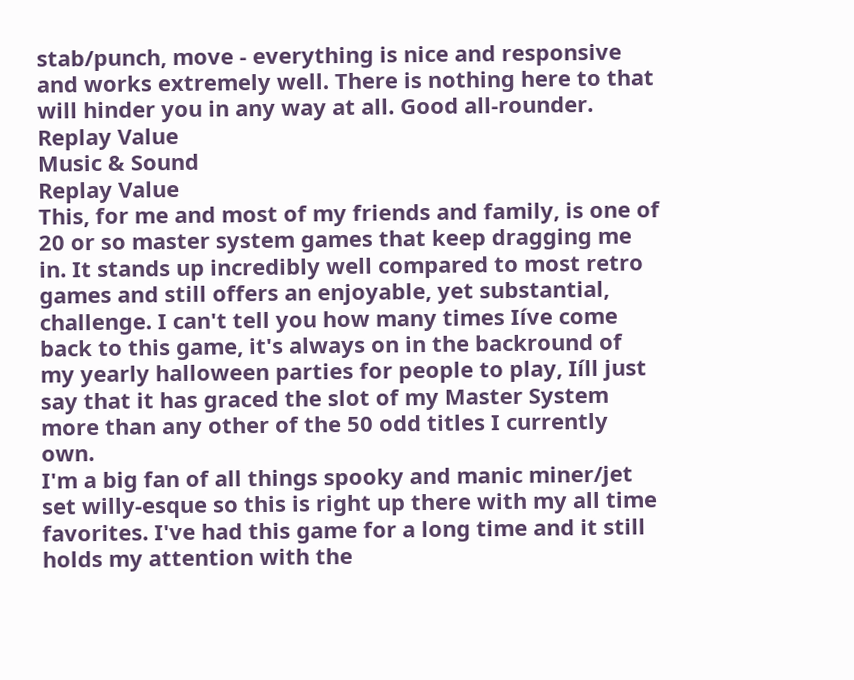stab/punch, move - everything is nice and responsive and works extremely well. There is nothing here to that will hinder you in any way at all. Good all-rounder.
Replay Value
Music & Sound
Replay Value
This, for me and most of my friends and family, is one of 20 or so master system games that keep dragging me in. It stands up incredibly well compared to most retro games and still offers an enjoyable, yet substantial, challenge. I can't tell you how many times Iíve come back to this game, it's always on in the backround of my yearly halloween parties for people to play, Iíll just say that it has graced the slot of my Master System more than any other of the 50 odd titles I currently own.
I'm a big fan of all things spooky and manic miner/jet set willy-esque so this is right up there with my all time favorites. I've had this game for a long time and it still holds my attention with the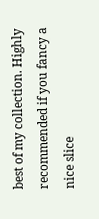best of my collection. Highly recommended if you fancy a nice slice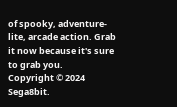of spooky, adventure-lite, arcade action. Grab it now because it's sure to grab you.
Copyright © 2024 Sega8bit.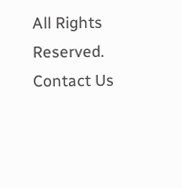All Rights Reserved.
Contact Us